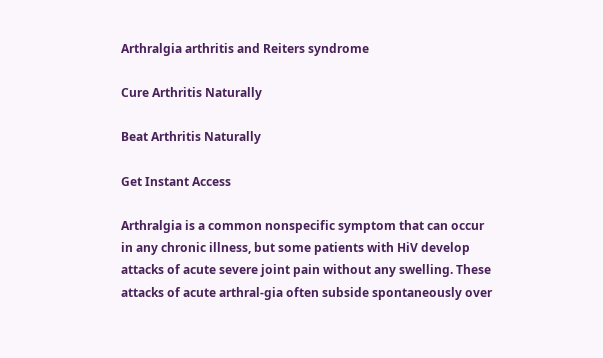Arthralgia arthritis and Reiters syndrome

Cure Arthritis Naturally

Beat Arthritis Naturally

Get Instant Access

Arthralgia is a common nonspecific symptom that can occur in any chronic illness, but some patients with HiV develop attacks of acute severe joint pain without any swelling. These attacks of acute arthral-gia often subside spontaneously over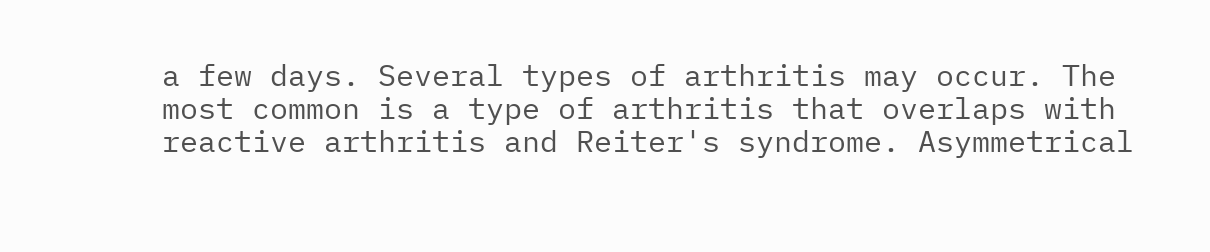a few days. Several types of arthritis may occur. The most common is a type of arthritis that overlaps with reactive arthritis and Reiter's syndrome. Asymmetrical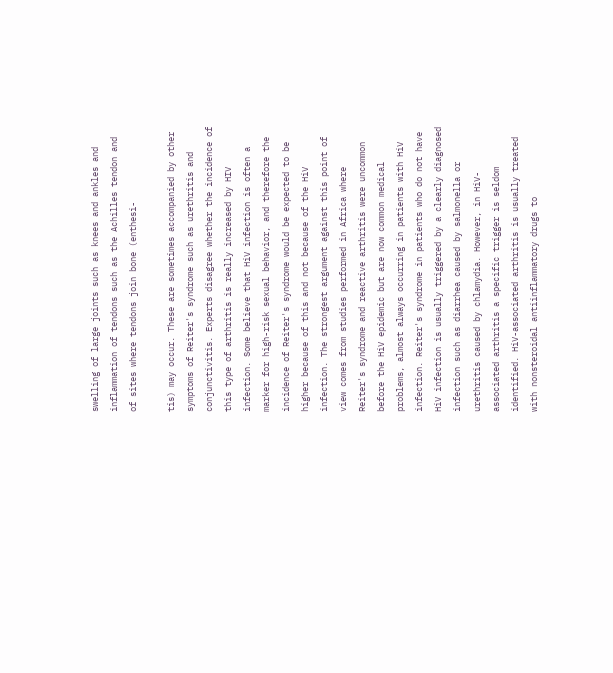swelling of large joints such as knees and ankles and inflammation of tendons such as the Achilles tendon and of sites where tendons join bone (enthesi-

tis) may occur. These are sometimes accompanied by other symptoms of Reiter's syndrome such as urethritis and conjunctivitis. Experts disagree whether the incidence of this type of arthritis is really increased by HIV infection. Some believe that HiV infection is often a marker for high-risk sexual behavior, and therefore the incidence of Reiter's syndrome would be expected to be higher because of this and not because of the HiV infection. The strongest argument against this point of view comes from studies performed in Africa where Reiter's syndrome and reactive arthritis were uncommon before the HiV epidemic but are now common medical problems, almost always occurring in patients with HiV infection. Reiter's syndrome in patients who do not have HiV infection is usually triggered by a clearly diagnosed infection such as diarrhea caused by salmonella or urethritis caused by chlamydia. However, in HiV-associated arthritis a specific trigger is seldom identified. HiV-associated arthritis is usually treated with nonsteroidal antiinflammatory drugs to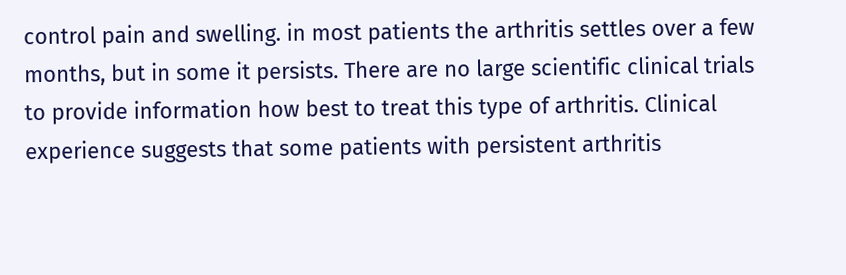control pain and swelling. in most patients the arthritis settles over a few months, but in some it persists. There are no large scientific clinical trials to provide information how best to treat this type of arthritis. Clinical experience suggests that some patients with persistent arthritis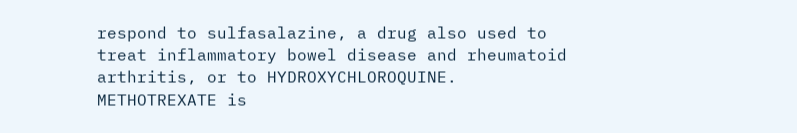respond to sulfasalazine, a drug also used to treat inflammatory bowel disease and rheumatoid arthritis, or to HYDROXYCHLOROQUINE. METHOTREXATE is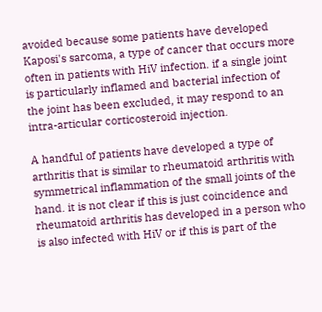avoided because some patients have developed Kaposi's sarcoma, a type of cancer that occurs more often in patients with HiV infection. if a single joint is particularly inflamed and bacterial infection of the joint has been excluded, it may respond to an intra-articular corticosteroid injection.

A handful of patients have developed a type of arthritis that is similar to rheumatoid arthritis with symmetrical inflammation of the small joints of the hand. it is not clear if this is just coincidence and rheumatoid arthritis has developed in a person who is also infected with HiV or if this is part of the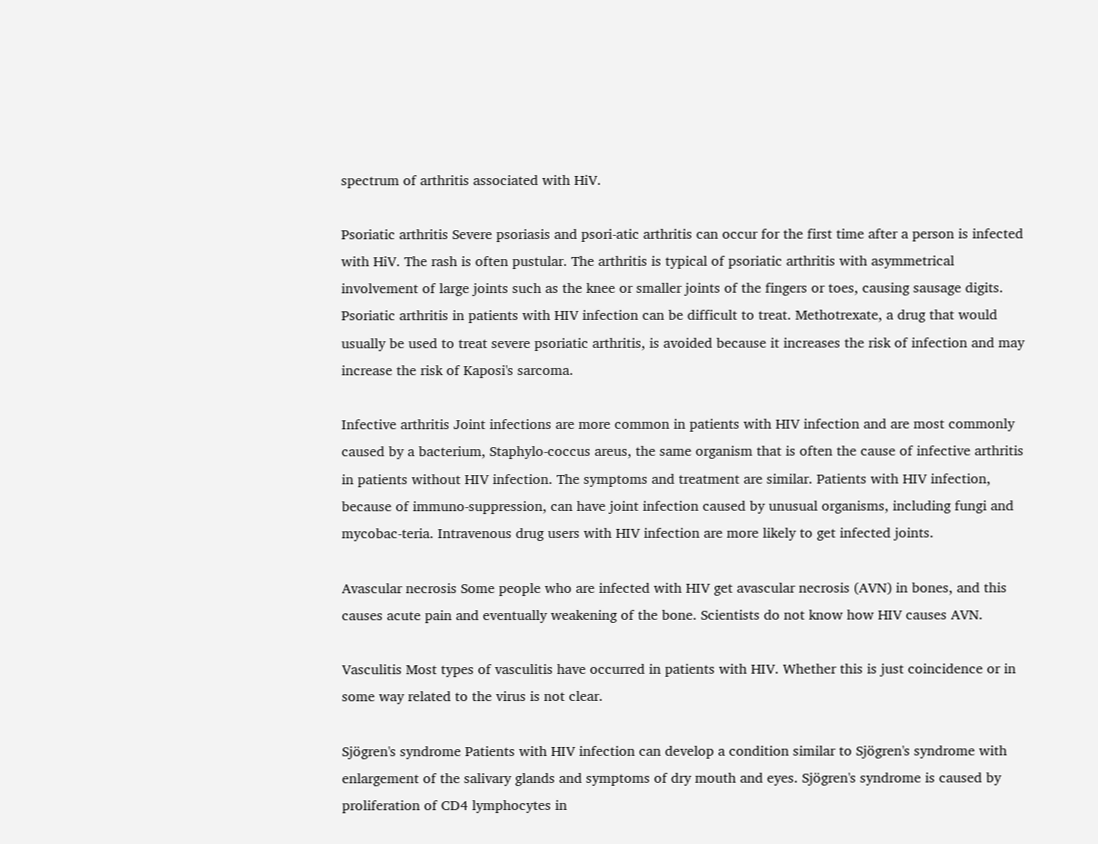spectrum of arthritis associated with HiV.

Psoriatic arthritis Severe psoriasis and psori-atic arthritis can occur for the first time after a person is infected with HiV. The rash is often pustular. The arthritis is typical of psoriatic arthritis with asymmetrical involvement of large joints such as the knee or smaller joints of the fingers or toes, causing sausage digits. Psoriatic arthritis in patients with HIV infection can be difficult to treat. Methotrexate, a drug that would usually be used to treat severe psoriatic arthritis, is avoided because it increases the risk of infection and may increase the risk of Kaposi's sarcoma.

Infective arthritis Joint infections are more common in patients with HIV infection and are most commonly caused by a bacterium, Staphylo-coccus areus, the same organism that is often the cause of infective arthritis in patients without HIV infection. The symptoms and treatment are similar. Patients with HIV infection, because of immuno-suppression, can have joint infection caused by unusual organisms, including fungi and mycobac-teria. Intravenous drug users with HIV infection are more likely to get infected joints.

Avascular necrosis Some people who are infected with HIV get avascular necrosis (AVN) in bones, and this causes acute pain and eventually weakening of the bone. Scientists do not know how HIV causes AVN.

Vasculitis Most types of vasculitis have occurred in patients with HIV. Whether this is just coincidence or in some way related to the virus is not clear.

Sjögren's syndrome Patients with HIV infection can develop a condition similar to Sjögren's syndrome with enlargement of the salivary glands and symptoms of dry mouth and eyes. Sjögren's syndrome is caused by proliferation of CD4 lymphocytes in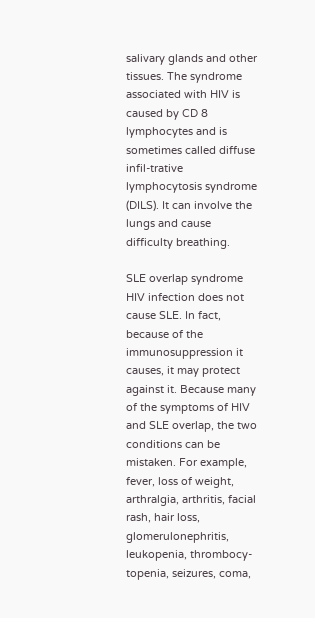salivary glands and other tissues. The syndrome associated with HIV is caused by CD 8 lymphocytes and is sometimes called diffuse infil-trative lymphocytosis syndrome (DILS). It can involve the lungs and cause difficulty breathing.

SLE overlap syndrome HIV infection does not cause SLE. In fact, because of the immunosuppression it causes, it may protect against it. Because many of the symptoms of HIV and SLE overlap, the two conditions can be mistaken. For example, fever, loss of weight, arthralgia, arthritis, facial rash, hair loss, glomerulonephritis, leukopenia, thrombocy-topenia, seizures, coma,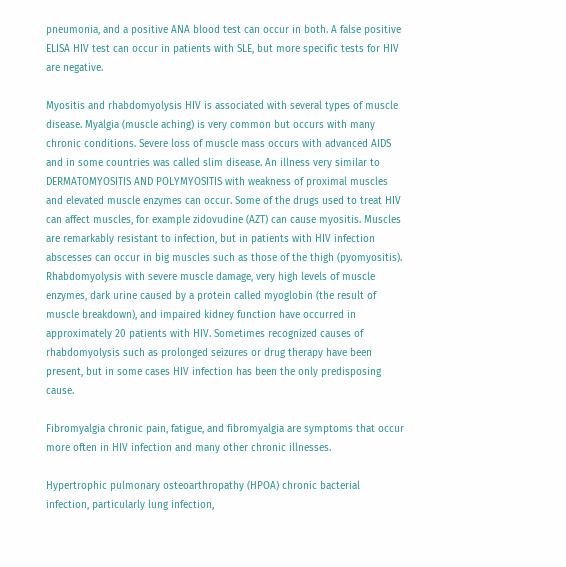pneumonia, and a positive ANA blood test can occur in both. A false positive ELISA HIV test can occur in patients with SLE, but more specific tests for HIV are negative.

Myositis and rhabdomyolysis HIV is associated with several types of muscle disease. Myalgia (muscle aching) is very common but occurs with many chronic conditions. Severe loss of muscle mass occurs with advanced AIDS and in some countries was called slim disease. An illness very similar to DERMATOMYOSITIS AND POLYMYOSITIS with weakness of proximal muscles and elevated muscle enzymes can occur. Some of the drugs used to treat HIV can affect muscles, for example zidovudine (AZT) can cause myositis. Muscles are remarkably resistant to infection, but in patients with HIV infection abscesses can occur in big muscles such as those of the thigh (pyomyositis). Rhabdomyolysis with severe muscle damage, very high levels of muscle enzymes, dark urine caused by a protein called myoglobin (the result of muscle breakdown), and impaired kidney function have occurred in approximately 20 patients with HIV. Sometimes recognized causes of rhabdomyolysis such as prolonged seizures or drug therapy have been present, but in some cases HIV infection has been the only predisposing cause.

Fibromyalgia chronic pain, fatigue, and fibromyalgia are symptoms that occur more often in HIV infection and many other chronic illnesses.

Hypertrophic pulmonary osteoarthropathy (HPOA) chronic bacterial infection, particularly lung infection,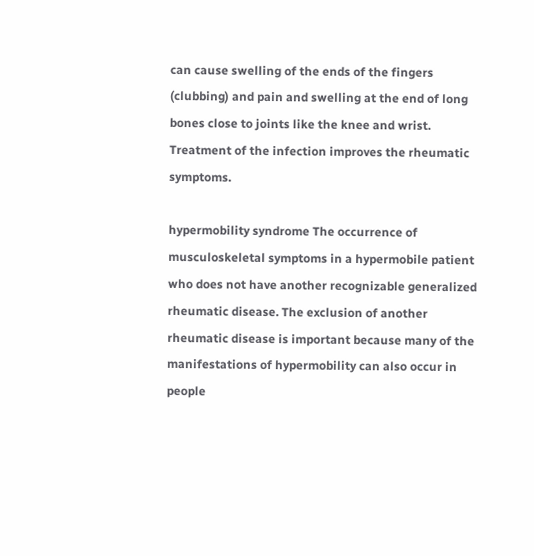can cause swelling of the ends of the fingers (clubbing) and pain and swelling at the end of long bones close to joints like the knee and wrist. Treatment of the infection improves the rheumatic symptoms.

hypermobility syndrome The occurrence of musculoskeletal symptoms in a hypermobile patient who does not have another recognizable generalized rheumatic disease. The exclusion of another rheumatic disease is important because many of the manifestations of hypermobility can also occur in people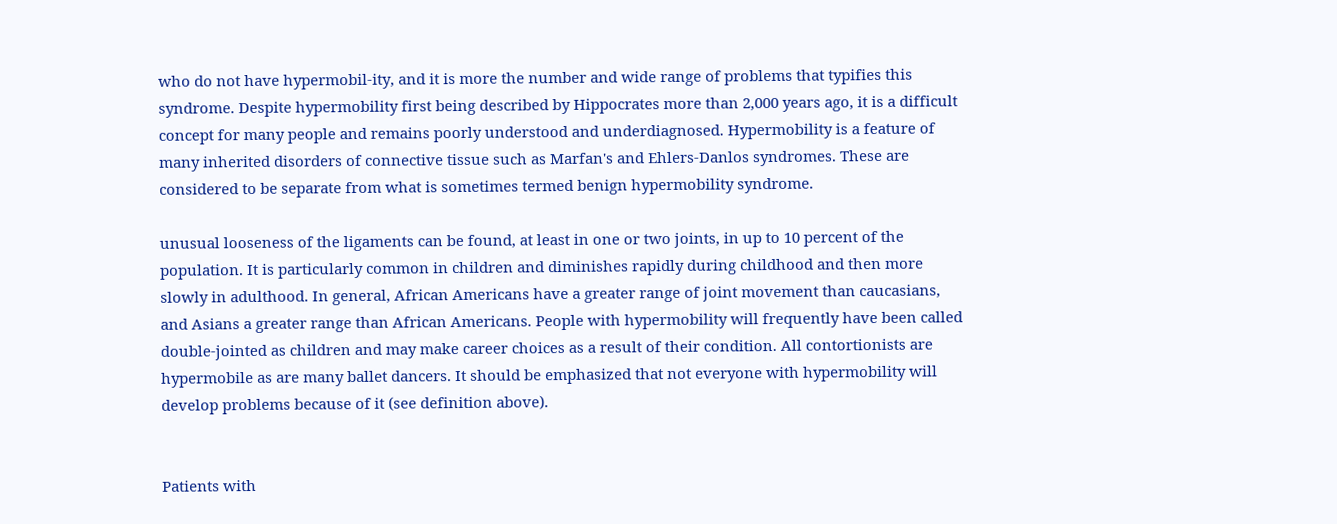who do not have hypermobil-ity, and it is more the number and wide range of problems that typifies this syndrome. Despite hypermobility first being described by Hippocrates more than 2,000 years ago, it is a difficult concept for many people and remains poorly understood and underdiagnosed. Hypermobility is a feature of many inherited disorders of connective tissue such as Marfan's and Ehlers-Danlos syndromes. These are considered to be separate from what is sometimes termed benign hypermobility syndrome.

unusual looseness of the ligaments can be found, at least in one or two joints, in up to 10 percent of the population. It is particularly common in children and diminishes rapidly during childhood and then more slowly in adulthood. In general, African Americans have a greater range of joint movement than caucasians, and Asians a greater range than African Americans. People with hypermobility will frequently have been called double-jointed as children and may make career choices as a result of their condition. All contortionists are hypermobile as are many ballet dancers. It should be emphasized that not everyone with hypermobility will develop problems because of it (see definition above).


Patients with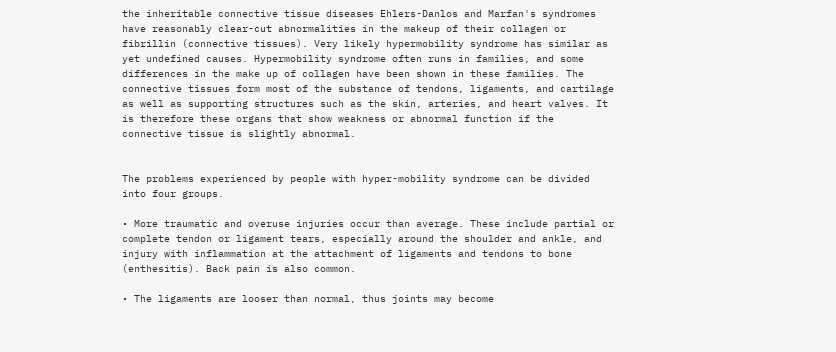the inheritable connective tissue diseases Ehlers-Danlos and Marfan's syndromes have reasonably clear-cut abnormalities in the makeup of their collagen or fibrillin (connective tissues). Very likely hypermobility syndrome has similar as yet undefined causes. Hypermobility syndrome often runs in families, and some differences in the make up of collagen have been shown in these families. The connective tissues form most of the substance of tendons, ligaments, and cartilage as well as supporting structures such as the skin, arteries, and heart valves. It is therefore these organs that show weakness or abnormal function if the connective tissue is slightly abnormal.


The problems experienced by people with hyper-mobility syndrome can be divided into four groups.

• More traumatic and overuse injuries occur than average. These include partial or complete tendon or ligament tears, especially around the shoulder and ankle, and injury with inflammation at the attachment of ligaments and tendons to bone (enthesitis). Back pain is also common.

• The ligaments are looser than normal, thus joints may become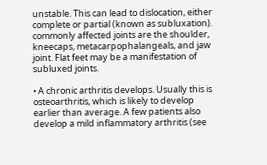unstable. This can lead to dislocation, either complete or partial (known as subluxation). commonly affected joints are the shoulder, kneecaps, metacarpophalangeals, and jaw joint. Flat feet may be a manifestation of subluxed joints.

• A chronic arthritis develops. Usually this is osteoarthritis, which is likely to develop earlier than average. A few patients also develop a mild inflammatory arthritis (see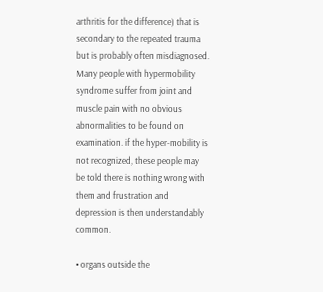arthritis for the difference) that is secondary to the repeated trauma but is probably often misdiagnosed. Many people with hypermobility syndrome suffer from joint and muscle pain with no obvious abnormalities to be found on examination. if the hyper-mobility is not recognized, these people may be told there is nothing wrong with them and frustration and depression is then understandably common.

• organs outside the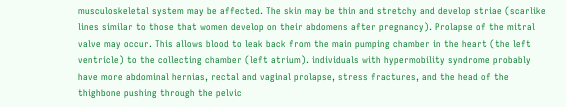musculoskeletal system may be affected. The skin may be thin and stretchy and develop striae (scarlike lines similar to those that women develop on their abdomens after pregnancy). Prolapse of the mitral valve may occur. This allows blood to leak back from the main pumping chamber in the heart (the left ventricle) to the collecting chamber (left atrium). individuals with hypermobility syndrome probably have more abdominal hernias, rectal and vaginal prolapse, stress fractures, and the head of the thighbone pushing through the pelvic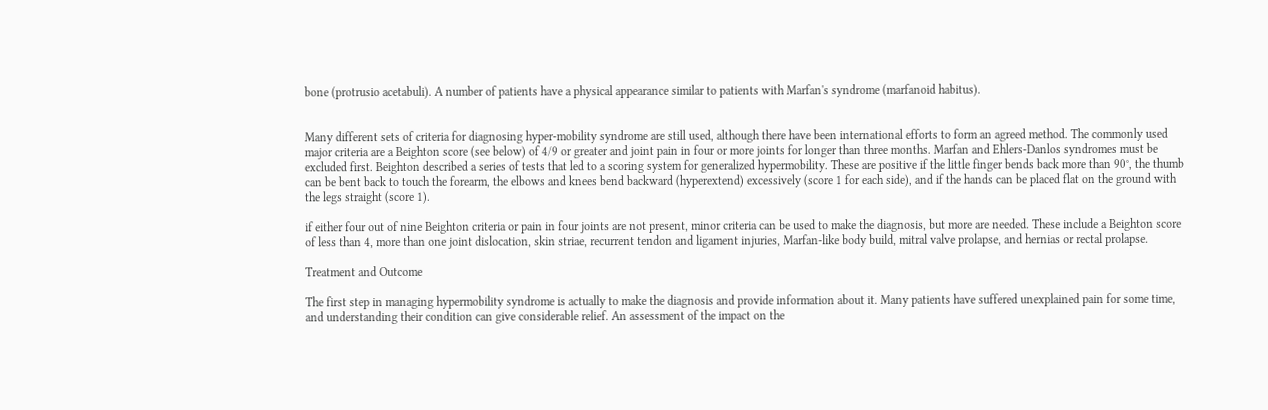bone (protrusio acetabuli). A number of patients have a physical appearance similar to patients with Marfan's syndrome (marfanoid habitus).


Many different sets of criteria for diagnosing hyper-mobility syndrome are still used, although there have been international efforts to form an agreed method. The commonly used major criteria are a Beighton score (see below) of 4/9 or greater and joint pain in four or more joints for longer than three months. Marfan and Ehlers-Danlos syndromes must be excluded first. Beighton described a series of tests that led to a scoring system for generalized hypermobility. These are positive if the little finger bends back more than 90°, the thumb can be bent back to touch the forearm, the elbows and knees bend backward (hyperextend) excessively (score 1 for each side), and if the hands can be placed flat on the ground with the legs straight (score 1).

if either four out of nine Beighton criteria or pain in four joints are not present, minor criteria can be used to make the diagnosis, but more are needed. These include a Beighton score of less than 4, more than one joint dislocation, skin striae, recurrent tendon and ligament injuries, Marfan-like body build, mitral valve prolapse, and hernias or rectal prolapse.

Treatment and Outcome

The first step in managing hypermobility syndrome is actually to make the diagnosis and provide information about it. Many patients have suffered unexplained pain for some time, and understanding their condition can give considerable relief. An assessment of the impact on the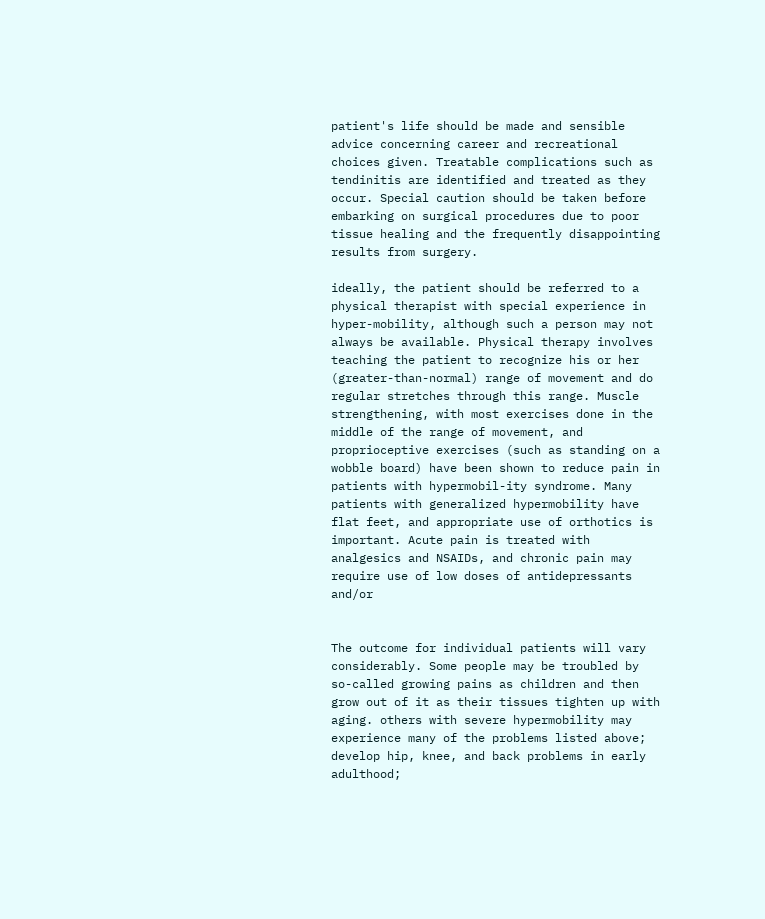patient's life should be made and sensible advice concerning career and recreational choices given. Treatable complications such as tendinitis are identified and treated as they occur. Special caution should be taken before embarking on surgical procedures due to poor tissue healing and the frequently disappointing results from surgery.

ideally, the patient should be referred to a physical therapist with special experience in hyper-mobility, although such a person may not always be available. Physical therapy involves teaching the patient to recognize his or her (greater-than-normal) range of movement and do regular stretches through this range. Muscle strengthening, with most exercises done in the middle of the range of movement, and proprioceptive exercises (such as standing on a wobble board) have been shown to reduce pain in patients with hypermobil-ity syndrome. Many patients with generalized hypermobility have flat feet, and appropriate use of orthotics is important. Acute pain is treated with analgesics and NSAIDs, and chronic pain may require use of low doses of antidepressants and/or


The outcome for individual patients will vary considerably. Some people may be troubled by so-called growing pains as children and then grow out of it as their tissues tighten up with aging. others with severe hypermobility may experience many of the problems listed above; develop hip, knee, and back problems in early adulthood;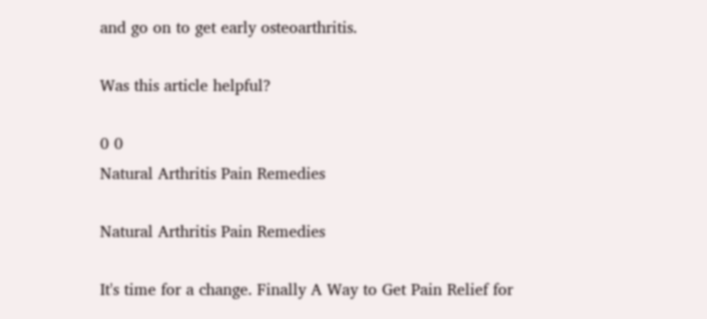and go on to get early osteoarthritis.

Was this article helpful?

0 0
Natural Arthritis Pain Remedies

Natural Arthritis Pain Remedies

It's time for a change. Finally A Way to Get Pain Relief for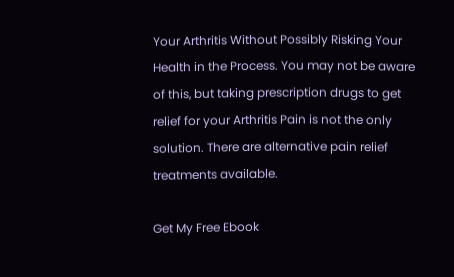Your Arthritis Without Possibly Risking Your Health in the Process. You may not be aware of this, but taking prescription drugs to get relief for your Arthritis Pain is not the only solution. There are alternative pain relief treatments available.

Get My Free Ebook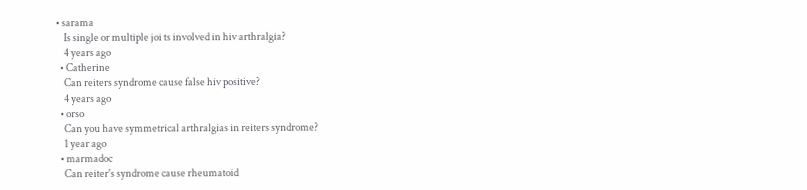• sarama
    Is single or multiple joi ts involved in hiv arthralgia?
    4 years ago
  • Catherine
    Can reiters syndrome cause false hiv positive?
    4 years ago
  • orso
    Can you have symmetrical arthralgias in reiters syndrome?
    1 year ago
  • marmadoc
    Can reiter's syndrome cause rheumatoid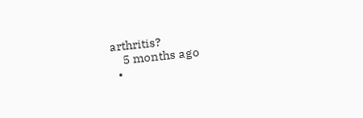arthritis?
    5 months ago
  •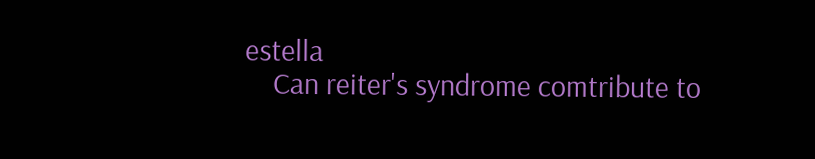estella
    Can reiter's syndrome comtribute to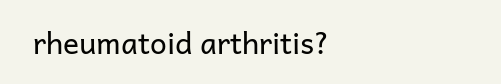rheumatoid arthritis?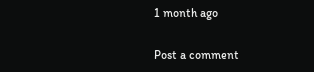1 month ago

Post a comment